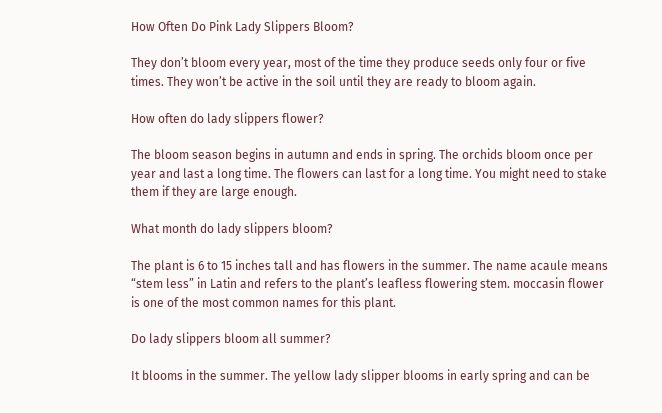How Often Do Pink Lady Slippers Bloom?

They don’t bloom every year, most of the time they produce seeds only four or five times. They won’t be active in the soil until they are ready to bloom again.

How often do lady slippers flower?

The bloom season begins in autumn and ends in spring. The orchids bloom once per year and last a long time. The flowers can last for a long time. You might need to stake them if they are large enough.

What month do lady slippers bloom?

The plant is 6 to 15 inches tall and has flowers in the summer. The name acaule means “stem less” in Latin and refers to the plant’s leafless flowering stem. moccasin flower is one of the most common names for this plant.

Do lady slippers bloom all summer?

It blooms in the summer. The yellow lady slipper blooms in early spring and can be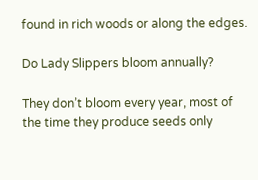found in rich woods or along the edges.

Do Lady Slippers bloom annually?

They don’t bloom every year, most of the time they produce seeds only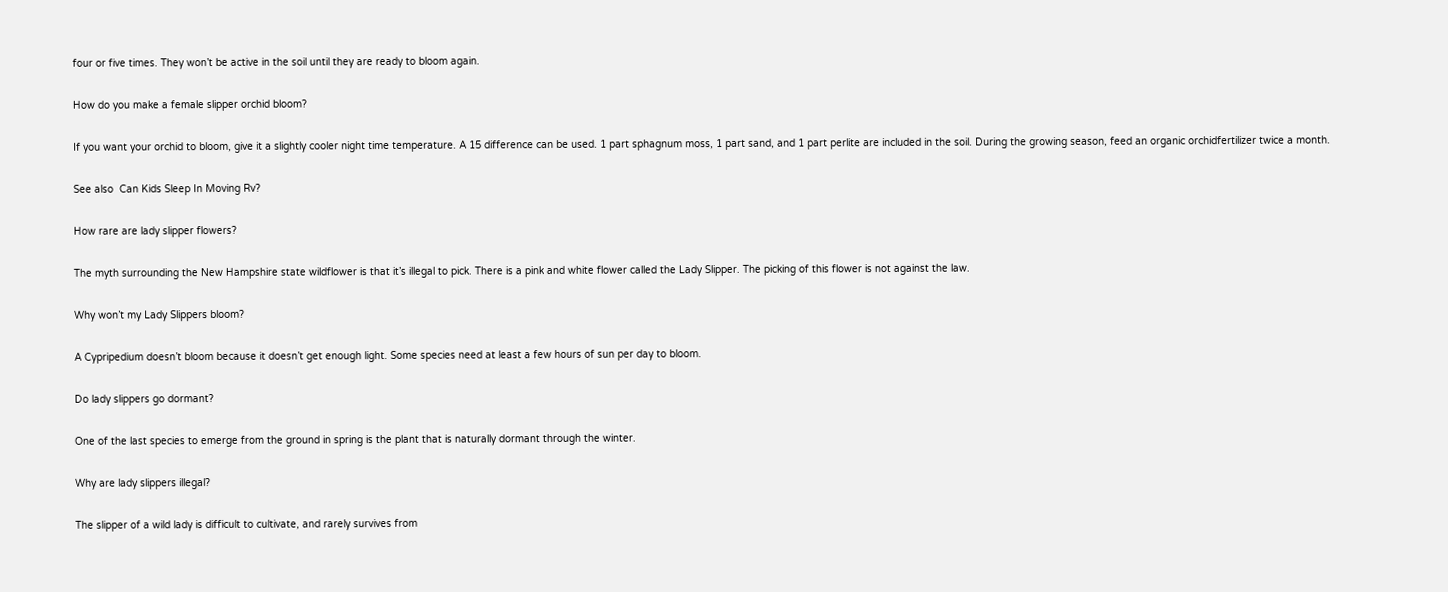four or five times. They won’t be active in the soil until they are ready to bloom again.

How do you make a female slipper orchid bloom?

If you want your orchid to bloom, give it a slightly cooler night time temperature. A 15 difference can be used. 1 part sphagnum moss, 1 part sand, and 1 part perlite are included in the soil. During the growing season, feed an organic orchidfertilizer twice a month.

See also  Can Kids Sleep In Moving Rv?

How rare are lady slipper flowers?

The myth surrounding the New Hampshire state wildflower is that it’s illegal to pick. There is a pink and white flower called the Lady Slipper. The picking of this flower is not against the law.

Why won’t my Lady Slippers bloom?

A Cypripedium doesn’t bloom because it doesn’t get enough light. Some species need at least a few hours of sun per day to bloom.

Do lady slippers go dormant?

One of the last species to emerge from the ground in spring is the plant that is naturally dormant through the winter.

Why are lady slippers illegal?

The slipper of a wild lady is difficult to cultivate, and rarely survives from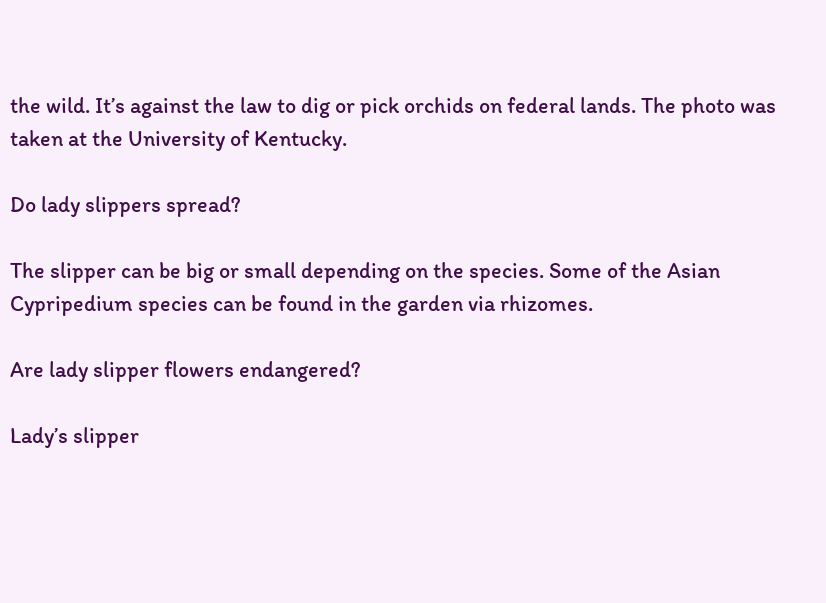the wild. It’s against the law to dig or pick orchids on federal lands. The photo was taken at the University of Kentucky.

Do lady slippers spread?

The slipper can be big or small depending on the species. Some of the Asian Cypripedium species can be found in the garden via rhizomes.

Are lady slipper flowers endangered?

Lady’s slipper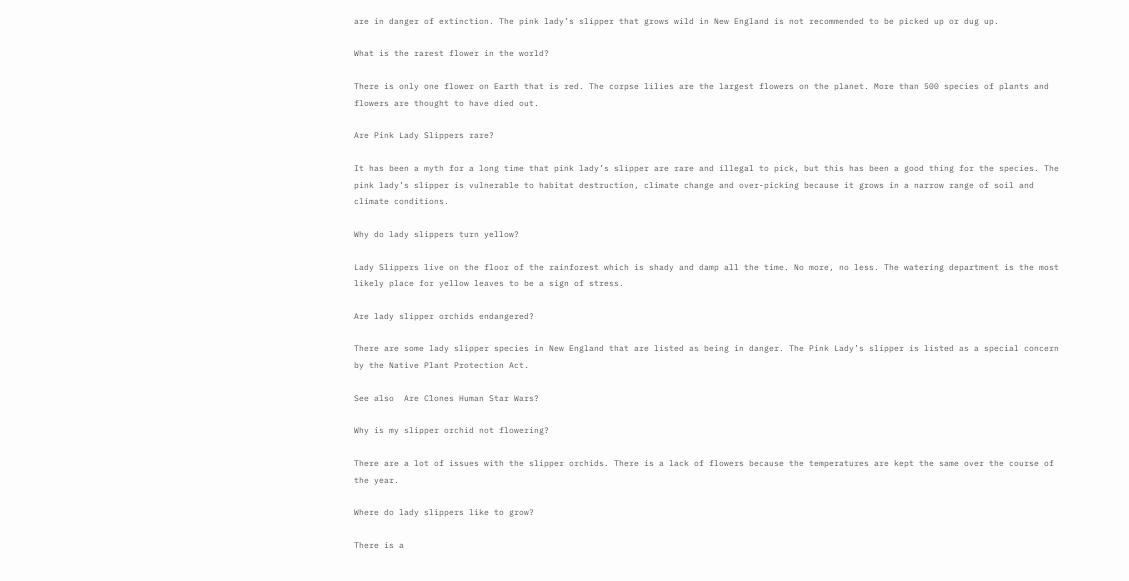are in danger of extinction. The pink lady’s slipper that grows wild in New England is not recommended to be picked up or dug up.

What is the rarest flower in the world?

There is only one flower on Earth that is red. The corpse lilies are the largest flowers on the planet. More than 500 species of plants and flowers are thought to have died out.

Are Pink Lady Slippers rare?

It has been a myth for a long time that pink lady’s slipper are rare and illegal to pick, but this has been a good thing for the species. The pink lady’s slipper is vulnerable to habitat destruction, climate change and over-picking because it grows in a narrow range of soil and climate conditions.

Why do lady slippers turn yellow?

Lady Slippers live on the floor of the rainforest which is shady and damp all the time. No more, no less. The watering department is the most likely place for yellow leaves to be a sign of stress.

Are lady slipper orchids endangered?

There are some lady slipper species in New England that are listed as being in danger. The Pink Lady’s slipper is listed as a special concern by the Native Plant Protection Act.

See also  Are Clones Human Star Wars?

Why is my slipper orchid not flowering?

There are a lot of issues with the slipper orchids. There is a lack of flowers because the temperatures are kept the same over the course of the year.

Where do lady slippers like to grow?

There is a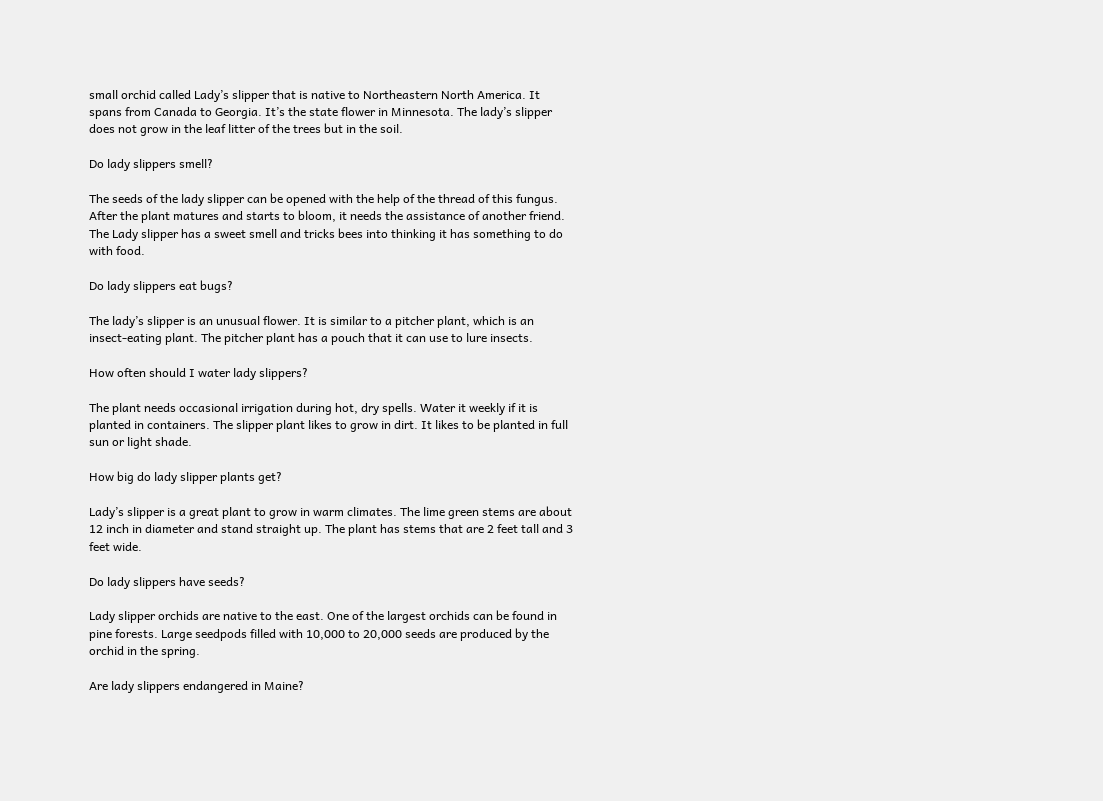small orchid called Lady’s slipper that is native to Northeastern North America. It spans from Canada to Georgia. It’s the state flower in Minnesota. The lady’s slipper does not grow in the leaf litter of the trees but in the soil.

Do lady slippers smell?

The seeds of the lady slipper can be opened with the help of the thread of this fungus. After the plant matures and starts to bloom, it needs the assistance of another friend. The Lady slipper has a sweet smell and tricks bees into thinking it has something to do with food.

Do lady slippers eat bugs?

The lady’s slipper is an unusual flower. It is similar to a pitcher plant, which is an insect-eating plant. The pitcher plant has a pouch that it can use to lure insects.

How often should I water lady slippers?

The plant needs occasional irrigation during hot, dry spells. Water it weekly if it is planted in containers. The slipper plant likes to grow in dirt. It likes to be planted in full sun or light shade.

How big do lady slipper plants get?

Lady’s slipper is a great plant to grow in warm climates. The lime green stems are about 12 inch in diameter and stand straight up. The plant has stems that are 2 feet tall and 3 feet wide.

Do lady slippers have seeds?

Lady slipper orchids are native to the east. One of the largest orchids can be found in pine forests. Large seedpods filled with 10,000 to 20,000 seeds are produced by the orchid in the spring.

Are lady slippers endangered in Maine?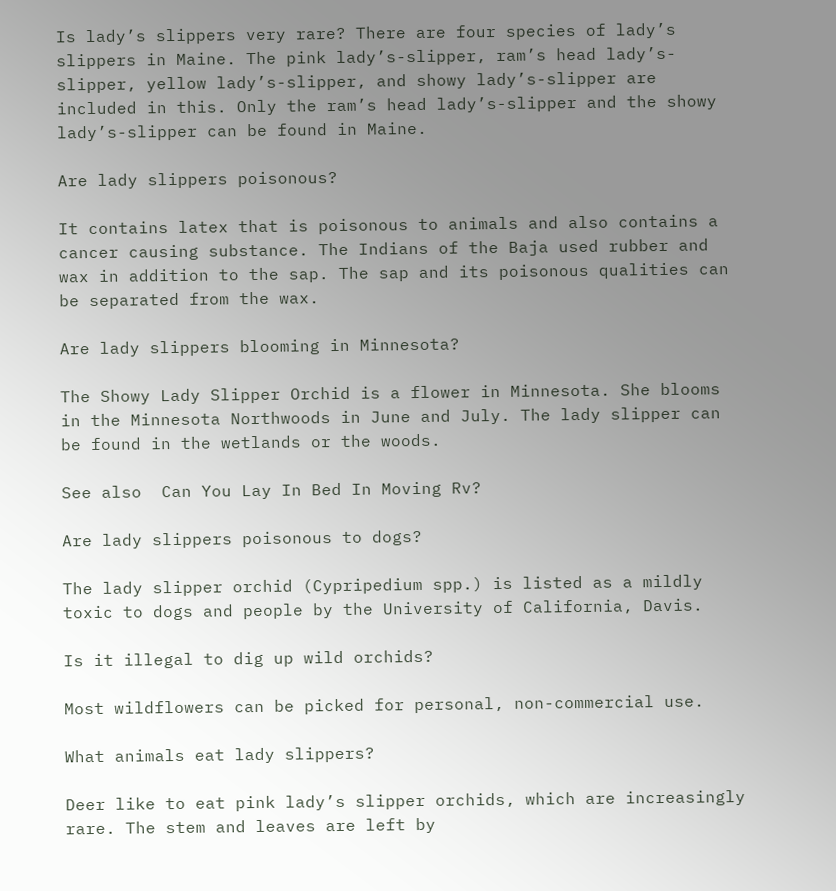Is lady’s slippers very rare? There are four species of lady’s slippers in Maine. The pink lady’s-slipper, ram’s head lady’s-slipper, yellow lady’s-slipper, and showy lady’s-slipper are included in this. Only the ram’s head lady’s-slipper and the showy lady’s-slipper can be found in Maine.

Are lady slippers poisonous?

It contains latex that is poisonous to animals and also contains a cancer causing substance. The Indians of the Baja used rubber and wax in addition to the sap. The sap and its poisonous qualities can be separated from the wax.

Are lady slippers blooming in Minnesota?

The Showy Lady Slipper Orchid is a flower in Minnesota. She blooms in the Minnesota Northwoods in June and July. The lady slipper can be found in the wetlands or the woods.

See also  Can You Lay In Bed In Moving Rv?

Are lady slippers poisonous to dogs?

The lady slipper orchid (Cypripedium spp.) is listed as a mildly toxic to dogs and people by the University of California, Davis.

Is it illegal to dig up wild orchids?

Most wildflowers can be picked for personal, non-commercial use.

What animals eat lady slippers?

Deer like to eat pink lady’s slipper orchids, which are increasingly rare. The stem and leaves are left by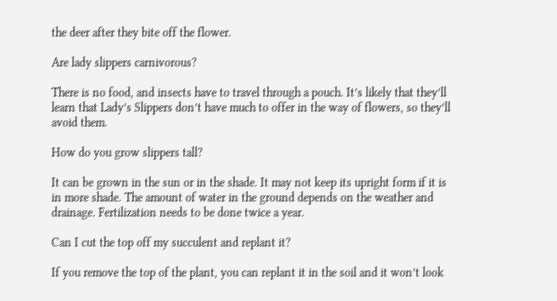the deer after they bite off the flower.

Are lady slippers carnivorous?

There is no food, and insects have to travel through a pouch. It’s likely that they’ll learn that Lady’s Slippers don’t have much to offer in the way of flowers, so they’ll avoid them.

How do you grow slippers tall?

It can be grown in the sun or in the shade. It may not keep its upright form if it is in more shade. The amount of water in the ground depends on the weather and drainage. Fertilization needs to be done twice a year.

Can I cut the top off my succulent and replant it?

If you remove the top of the plant, you can replant it in the soil and it won’t look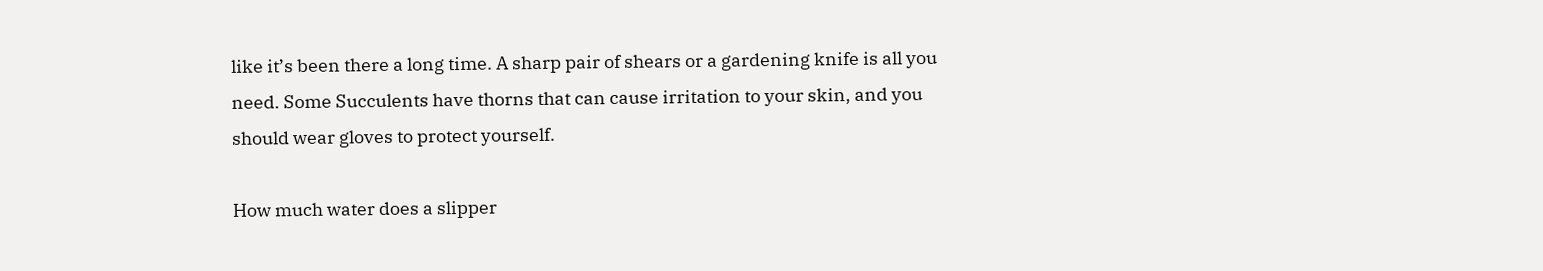like it’s been there a long time. A sharp pair of shears or a gardening knife is all you need. Some Succulents have thorns that can cause irritation to your skin, and you should wear gloves to protect yourself.

How much water does a slipper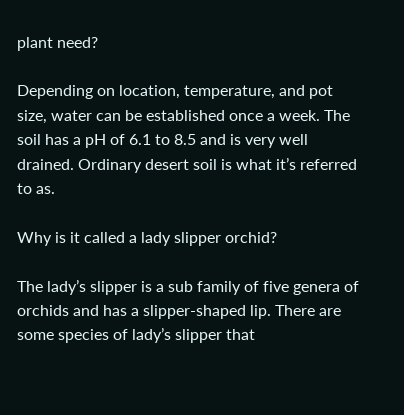plant need?

Depending on location, temperature, and pot size, water can be established once a week. The soil has a pH of 6.1 to 8.5 and is very well drained. Ordinary desert soil is what it’s referred to as.

Why is it called a lady slipper orchid?

The lady’s slipper is a sub family of five genera of orchids and has a slipper-shaped lip. There are some species of lady’s slipper that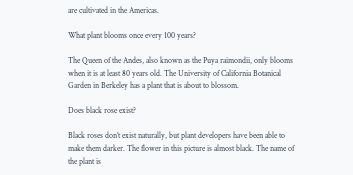are cultivated in the Americas.

What plant blooms once every 100 years?

The Queen of the Andes, also known as the Puya raimondii, only blooms when it is at least 80 years old. The University of California Botanical Garden in Berkeley has a plant that is about to blossom.

Does black rose exist?

Black roses don’t exist naturally, but plant developers have been able to make them darker. The flower in this picture is almost black. The name of the plant is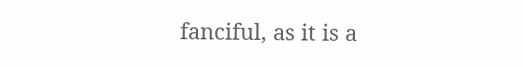fanciful, as it is a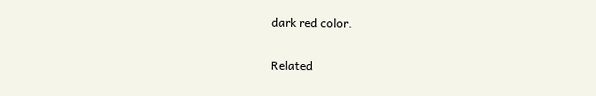dark red color.

Related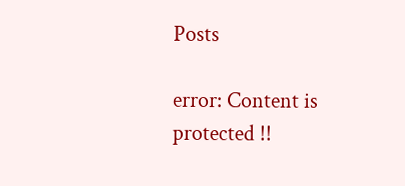Posts

error: Content is protected !!